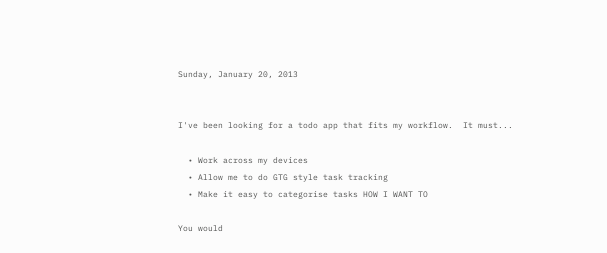Sunday, January 20, 2013


I've been looking for a todo app that fits my workflow.  It must...

  • Work across my devices
  • Allow me to do GTG style task tracking
  • Make it easy to categorise tasks HOW I WANT TO

You would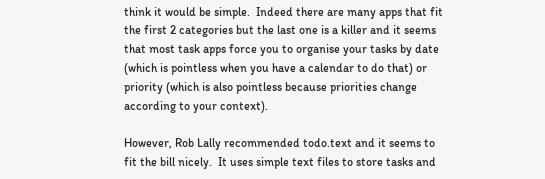think it would be simple.  Indeed there are many apps that fit the first 2 categories but the last one is a killer and it seems that most task apps force you to organise your tasks by date (which is pointless when you have a calendar to do that) or priority (which is also pointless because priorities change according to your context).

However, Rob Lally recommended todo.text and it seems to fit the bill nicely.  It uses simple text files to store tasks and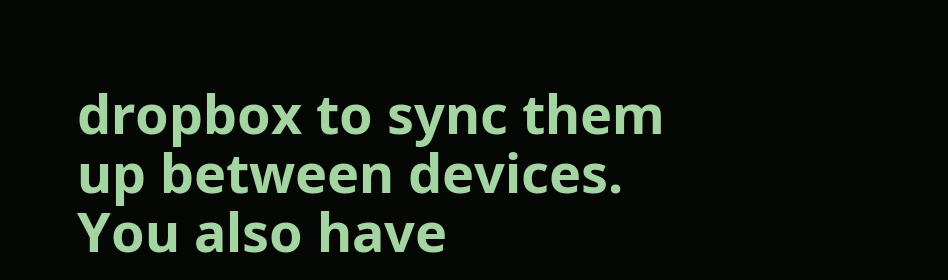dropbox to sync them up between devices.  You also have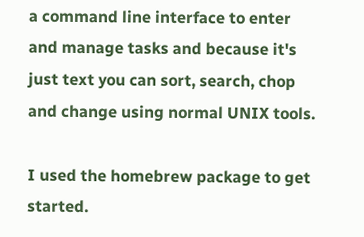a command line interface to enter and manage tasks and because it's just text you can sort, search, chop and change using normal UNIX tools.

I used the homebrew package to get started.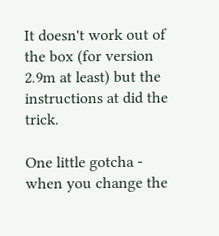It doesn't work out of the box (for version 2.9m at least) but the instructions at did the trick.

One little gotcha - when you change the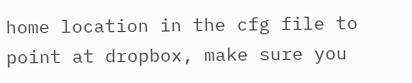home location in the cfg file to point at dropbox, make sure you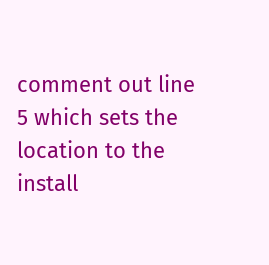comment out line 5 which sets the location to the install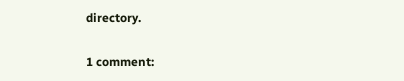directory.

1 comment: